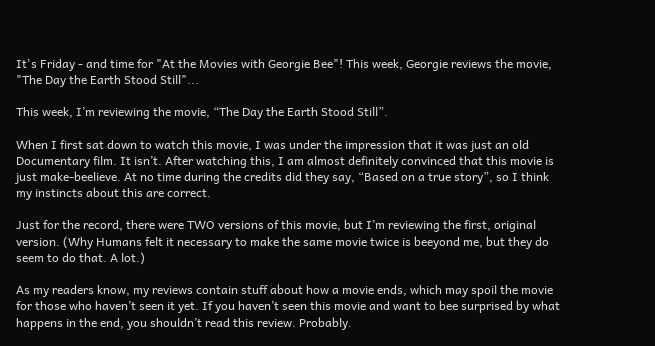It's Friday - and time for "At the Movies with Georgie Bee"! This week, Georgie reviews the movie, "The Day the Earth Stood Still"...

This week, I’m reviewing the movie, “The Day the Earth Stood Still”.

When I first sat down to watch this movie, I was under the impression that it was just an old Documentary film. It isn’t. After watching this, I am almost definitely convinced that this movie is just make-beelieve. At no time during the credits did they say, “Based on a true story”, so I think my instincts about this are correct.

Just for the record, there were TWO versions of this movie, but I’m reviewing the first, original version. (Why Humans felt it necessary to make the same movie twice is beeyond me, but they do seem to do that. A lot.)

As my readers know, my reviews contain stuff about how a movie ends, which may spoil the movie for those who haven’t seen it yet. If you haven’t seen this movie and want to bee surprised by what happens in the end, you shouldn’t read this review. Probably.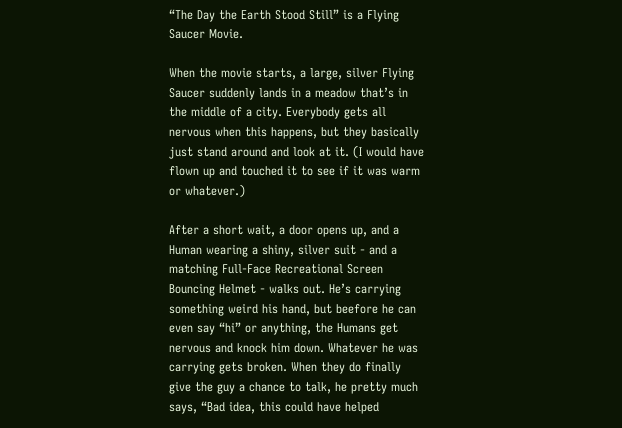“The Day the Earth Stood Still” is a Flying Saucer Movie.

When the movie starts, a large, silver Flying Saucer suddenly lands in a meadow that’s in the middle of a city. Everybody gets all nervous when this happens, but they basically just stand around and look at it. (I would have flown up and touched it to see if it was warm or whatever.)

After a short wait, a door opens up, and a Human wearing a shiny, silver suit - and a matching Full-Face Recreational Screen Bouncing Helmet - walks out. He’s carrying something weird his hand, but beefore he can even say “hi” or anything, the Humans get nervous and knock him down. Whatever he was carrying gets broken. When they do finally give the guy a chance to talk, he pretty much says, “Bad idea, this could have helped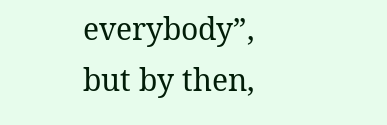everybody”, but by then,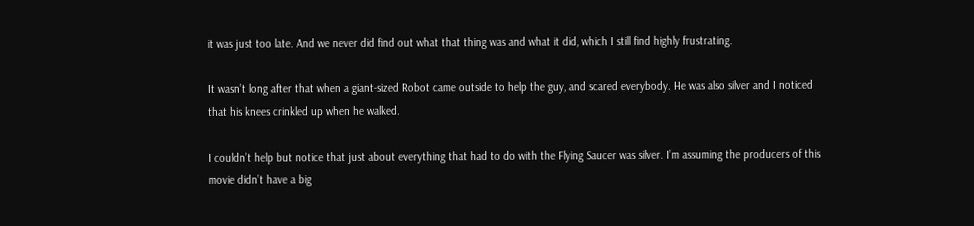it was just too late. And we never did find out what that thing was and what it did, which I still find highly frustrating.

It wasn’t long after that when a giant-sized Robot came outside to help the guy, and scared everybody. He was also silver and I noticed that his knees crinkled up when he walked.

I couldn’t help but notice that just about everything that had to do with the Flying Saucer was silver. I’m assuming the producers of this movie didn’t have a big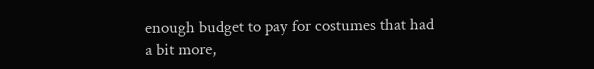enough budget to pay for costumes that had a bit more,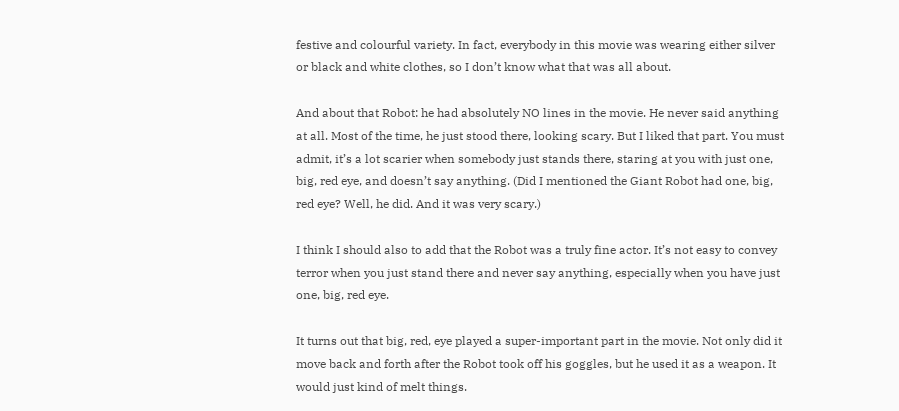festive and colourful variety. In fact, everybody in this movie was wearing either silver or black and white clothes, so I don’t know what that was all about.

And about that Robot: he had absolutely NO lines in the movie. He never said anything at all. Most of the time, he just stood there, looking scary. But I liked that part. You must admit, it’s a lot scarier when somebody just stands there, staring at you with just one, big, red eye, and doesn’t say anything. (Did I mentioned the Giant Robot had one, big, red eye? Well, he did. And it was very scary.)

I think I should also to add that the Robot was a truly fine actor. It’s not easy to convey terror when you just stand there and never say anything, especially when you have just one, big, red eye.

It turns out that big, red, eye played a super-important part in the movie. Not only did it move back and forth after the Robot took off his goggles, but he used it as a weapon. It would just kind of melt things.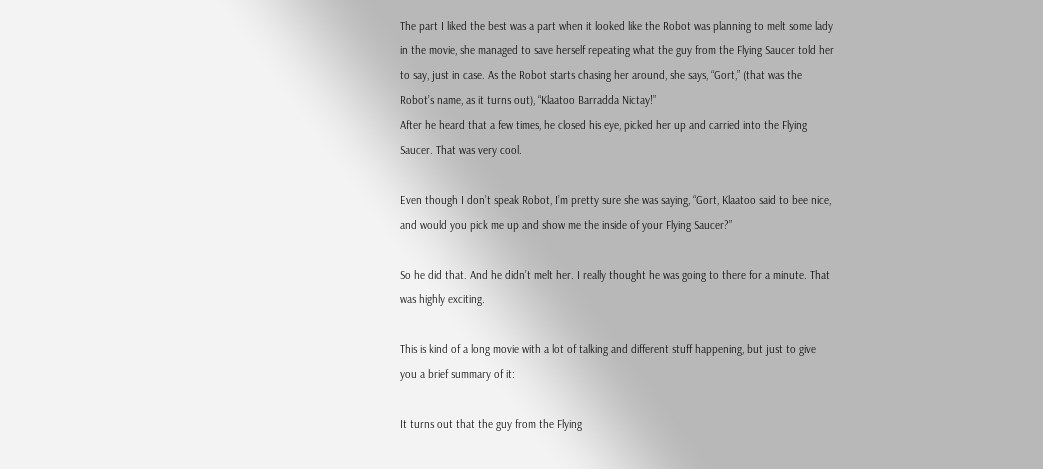The part I liked the best was a part when it looked like the Robot was planning to melt some lady in the movie, she managed to save herself repeating what the guy from the Flying Saucer told her to say, just in case. As the Robot starts chasing her around, she says, “Gort,” (that was the Robot’s name, as it turns out), “Klaatoo Barradda Nictay!”
After he heard that a few times, he closed his eye, picked her up and carried into the Flying Saucer. That was very cool.

Even though I don’t speak Robot, I’m pretty sure she was saying, “Gort, Klaatoo said to bee nice, and would you pick me up and show me the inside of your Flying Saucer?”

So he did that. And he didn’t melt her. I really thought he was going to there for a minute. That was highly exciting.

This is kind of a long movie with a lot of talking and different stuff happening, but just to give you a brief summary of it:

It turns out that the guy from the Flying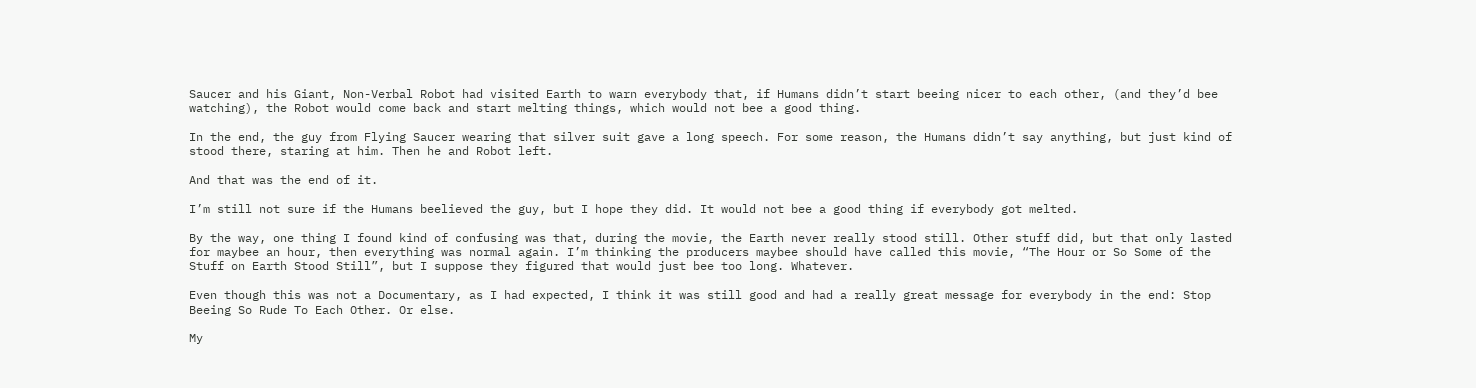Saucer and his Giant, Non-Verbal Robot had visited Earth to warn everybody that, if Humans didn’t start beeing nicer to each other, (and they’d bee watching), the Robot would come back and start melting things, which would not bee a good thing.

In the end, the guy from Flying Saucer wearing that silver suit gave a long speech. For some reason, the Humans didn’t say anything, but just kind of stood there, staring at him. Then he and Robot left.

And that was the end of it.

I’m still not sure if the Humans beelieved the guy, but I hope they did. It would not bee a good thing if everybody got melted.

By the way, one thing I found kind of confusing was that, during the movie, the Earth never really stood still. Other stuff did, but that only lasted for maybee an hour, then everything was normal again. I’m thinking the producers maybee should have called this movie, “The Hour or So Some of the Stuff on Earth Stood Still”, but I suppose they figured that would just bee too long. Whatever.

Even though this was not a Documentary, as I had expected, I think it was still good and had a really great message for everybody in the end: Stop Beeing So Rude To Each Other. Or else.

My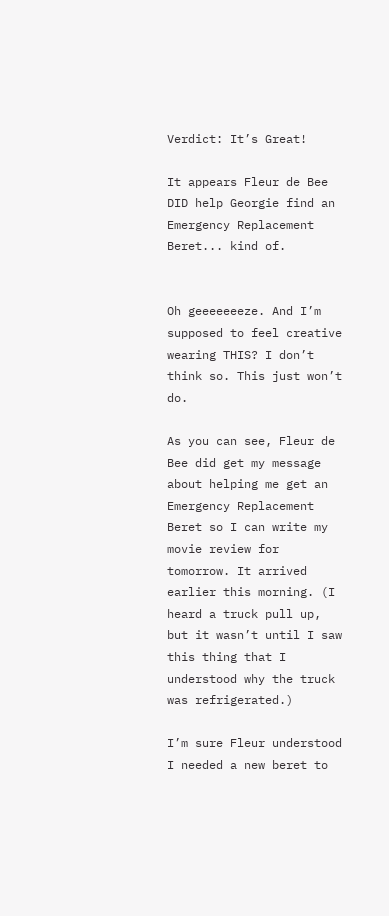Verdict: It’s Great!

It appears Fleur de Bee DID help Georgie find an Emergency Replacement Beret... kind of.


Oh geeeeeeeze. And I’m supposed to feel creative wearing THIS? I don’t think so. This just won’t do.

As you can see, Fleur de Bee did get my message about helping me get an Emergency Replacement Beret so I can write my movie review for tomorrow. It arrived earlier this morning. (I heard a truck pull up, but it wasn’t until I saw this thing that I understood why the truck was refrigerated.)

I’m sure Fleur understood I needed a new beret to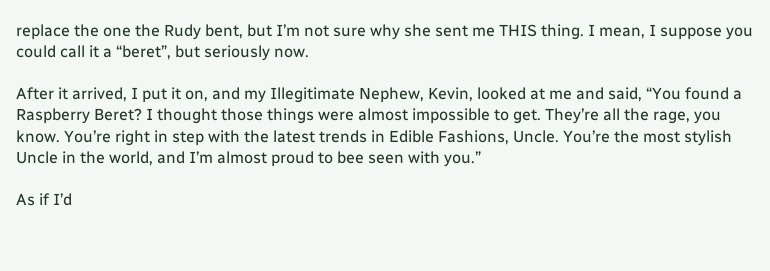replace the one the Rudy bent, but I’m not sure why she sent me THIS thing. I mean, I suppose you could call it a “beret”, but seriously now.

After it arrived, I put it on, and my Illegitimate Nephew, Kevin, looked at me and said, “You found a Raspberry Beret? I thought those things were almost impossible to get. They’re all the rage, you know. You’re right in step with the latest trends in Edible Fashions, Uncle. You’re the most stylish Uncle in the world, and I’m almost proud to bee seen with you.”

As if I’d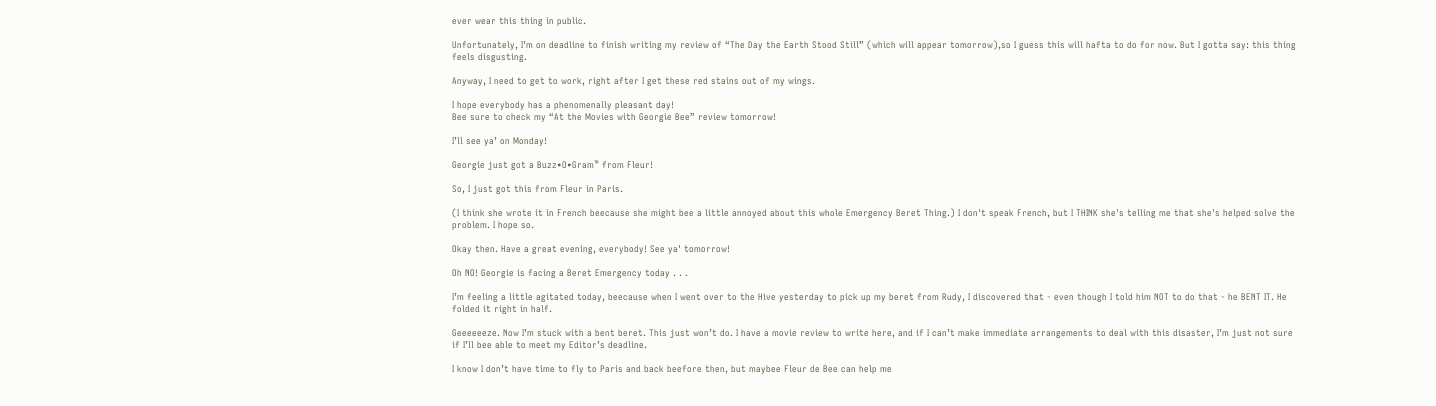ever wear this thing in public.

Unfortunately, I’m on deadline to finish writing my review of “The Day the Earth Stood Still” (which will appear tomorrow),so I guess this will hafta to do for now. But I gotta say: this thing feels disgusting.

Anyway, I need to get to work, right after I get these red stains out of my wings.

I hope everybody has a phenomenally pleasant day!
Bee sure to check my “At the Movies with Georgie Bee” review tomorrow!

I’ll see ya’ on Monday!

Georgie just got a Buzz•O•Gram™ from Fleur!

So, I just got this from Fleur in Paris.

(I think she wrote it in French beecause she might bee a little annoyed about this whole Emergency Beret Thing.) I don't speak French, but I THINK she's telling me that she's helped solve the problem. I hope so.

Okay then. Have a great evening, everybody! See ya' tomorrow!

Oh NO! Georgie is facing a Beret Emergency today . . .

I’m feeling a little agitated today, beecause when I went over to the Hive yesterday to pick up my beret from Rudy, I discovered that - even though I told him NOT to do that - he BENT IT. He folded it right in half.

Geeeeeeze. Now I’m stuck with a bent beret. This just won’t do. I have a movie review to write here, and if I can’t make immediate arrangements to deal with this disaster, I’m just not sure if I’ll bee able to meet my Editor’s deadline.

I know I don’t have time to fly to Paris and back beefore then, but maybee Fleur de Bee can help me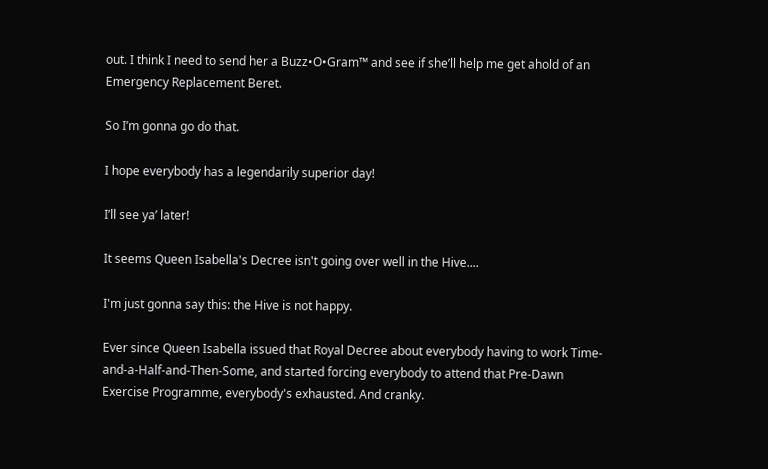out. I think I need to send her a Buzz•O•Gram™ and see if she’ll help me get ahold of an Emergency Replacement Beret.

So I’m gonna go do that.

I hope everybody has a legendarily superior day!

I’ll see ya’ later!

It seems Queen Isabella's Decree isn't going over well in the Hive....

I'm just gonna say this: the Hive is not happy.

Ever since Queen Isabella issued that Royal Decree about everybody having to work Time-and-a-Half-and-Then-Some, and started forcing everybody to attend that Pre-Dawn Exercise Programme, everybody's exhausted. And cranky.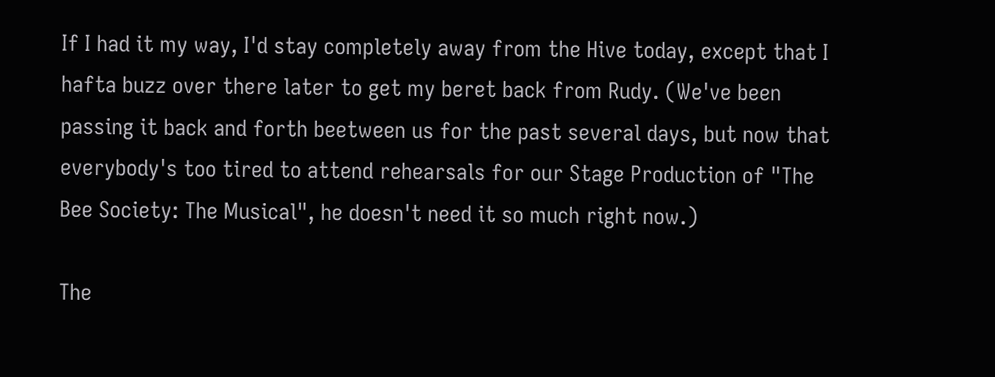If I had it my way, I'd stay completely away from the Hive today, except that I hafta buzz over there later to get my beret back from Rudy. (We've been passing it back and forth beetween us for the past several days, but now that everybody's too tired to attend rehearsals for our Stage Production of "The Bee Society: The Musical", he doesn't need it so much right now.)

The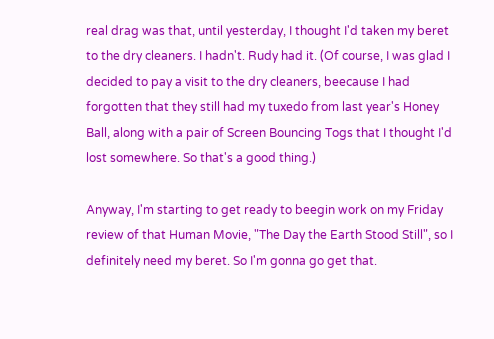real drag was that, until yesterday, I thought I'd taken my beret to the dry cleaners. I hadn't. Rudy had it. (Of course, I was glad I decided to pay a visit to the dry cleaners, beecause I had forgotten that they still had my tuxedo from last year's Honey Ball, along with a pair of Screen Bouncing Togs that I thought I'd lost somewhere. So that's a good thing.)

Anyway, I'm starting to get ready to beegin work on my Friday review of that Human Movie, "The Day the Earth Stood Still", so I definitely need my beret. So I'm gonna go get that.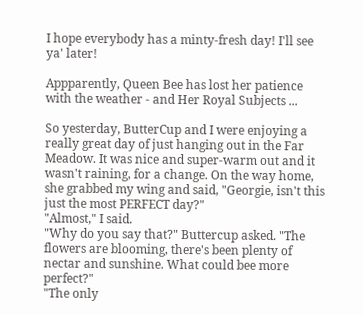I hope everybody has a minty-fresh day! I'll see ya' later!

Appparently, Queen Bee has lost her patience with the weather - and Her Royal Subjects ...

So yesterday, ButterCup and I were enjoying a really great day of just hanging out in the Far Meadow. It was nice and super-warm out and it wasn't raining, for a change. On the way home, she grabbed my wing and said, "Georgie, isn't this just the most PERFECT day?"
"Almost," I said.
"Why do you say that?" Buttercup asked. "The flowers are blooming, there's been plenty of nectar and sunshine. What could bee more perfect?"
"The only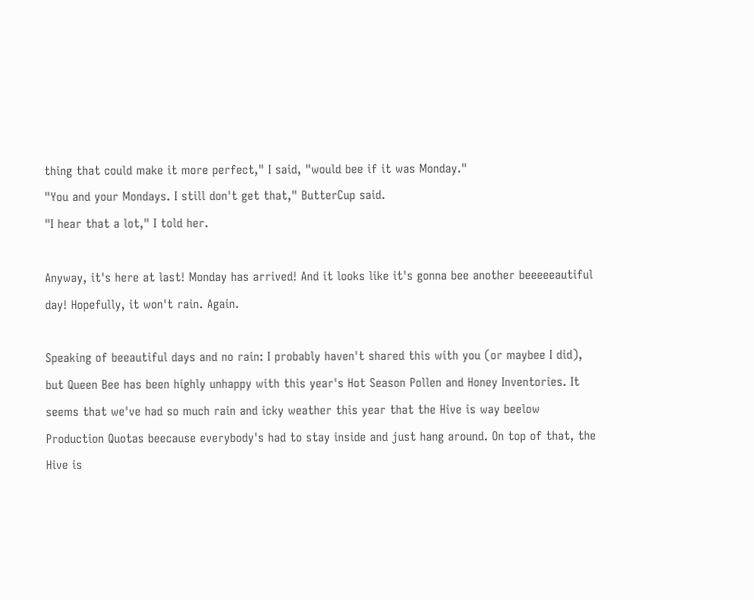thing that could make it more perfect," I said, "would bee if it was Monday."
"You and your Mondays. I still don't get that," ButterCup said.
"I hear that a lot," I told her.

Anyway, it's here at last! Monday has arrived! And it looks like it's gonna bee another beeeeeautiful day! Hopefully, it won't rain. Again.

Speaking of beeautiful days and no rain: I probably haven't shared this with you (or maybee I did), but Queen Bee has been highly unhappy with this year's Hot Season Pollen and Honey Inventories. It seems that we've had so much rain and icky weather this year that the Hive is way beelow Production Quotas beecause everybody's had to stay inside and just hang around. On top of that, the Hive is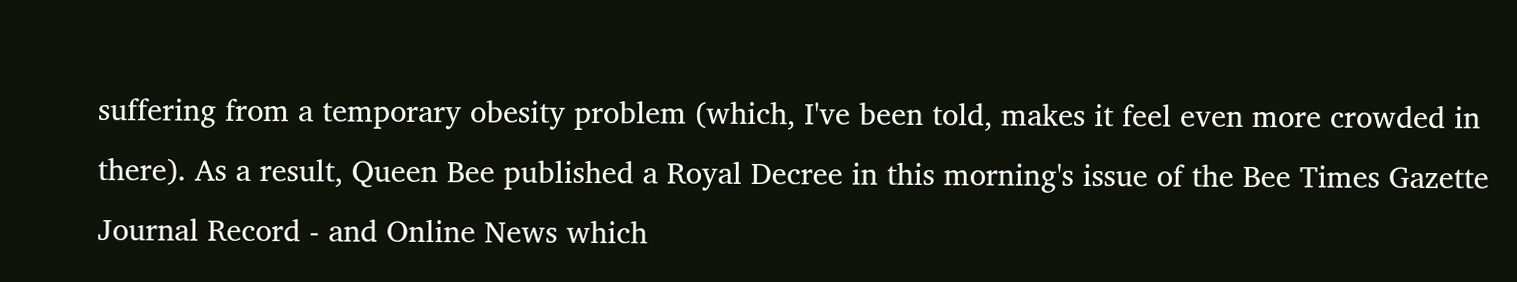suffering from a temporary obesity problem (which, I've been told, makes it feel even more crowded in there). As a result, Queen Bee published a Royal Decree in this morning's issue of the Bee Times Gazette Journal Record - and Online News which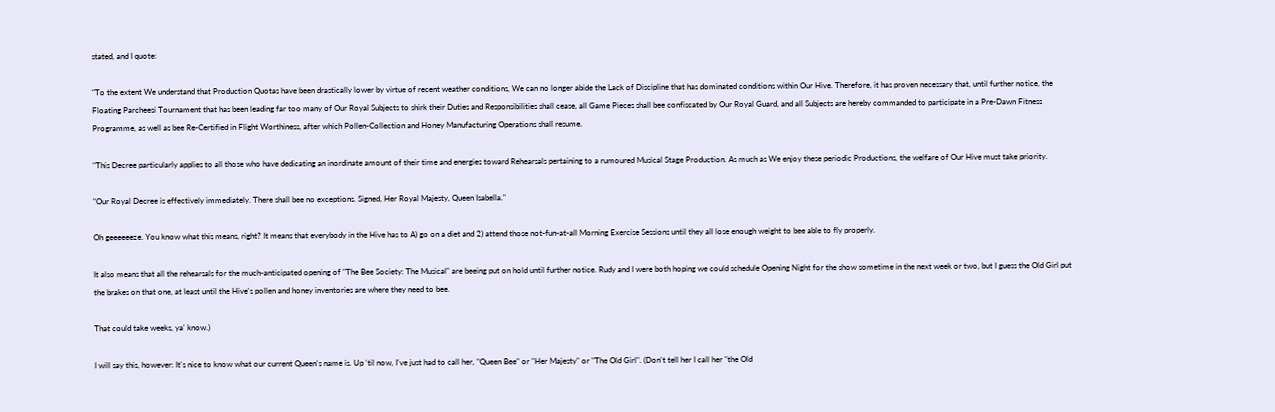stated, and I quote:

"To the extent We understand that Production Quotas have been drastically lower by virtue of recent weather conditions, We can no longer abide the Lack of Discipline that has dominated conditions within Our Hive. Therefore, it has proven necessary that, until further notice, the Floating Parcheesi Tournament that has been leading far too many of Our Royal Subjects to shirk their Duties and Responsibilities shall cease, all Game Pieces shall bee confiscated by Our Royal Guard, and all Subjects are hereby commanded to participate in a Pre-Dawn Fitness Programme, as well as bee Re-Certified in Flight Worthiness, after which Pollen-Collection and Honey Manufacturing Operations shall resume.

"This Decree particularly applies to all those who have dedicating an inordinate amount of their time and energies toward Rehearsals pertaining to a rumoured Musical Stage Production. As much as We enjoy these periodic Productions, the welfare of Our Hive must take priority.

"Our Royal Decree is effectively immediately. There shall bee no exceptions. Signed, Her Royal Majesty, Queen Isabella."

Oh geeeeeeze. You know what this means, right? It means that everybody in the Hive has to A) go on a diet and 2) attend those not-fun-at-all Morning Exercise Sessions until they all lose enough weight to bee able to fly properly.

It also means that all the rehearsals for the much-anticipated opening of "The Bee Society: The Musical" are beeing put on hold until further notice. Rudy and I were both hoping we could schedule Opening Night for the show sometime in the next week or two, but I guess the Old Girl put the brakes on that one, at least until the Hive's pollen and honey inventories are where they need to bee.

That could take weeks, ya' know.)

I will say this, however: It's nice to know what our current Queen's name is. Up 'til now, I've just had to call her, "Queen Bee" or "Her Majesty" or "The Old Girl". (Don't tell her I call her "the Old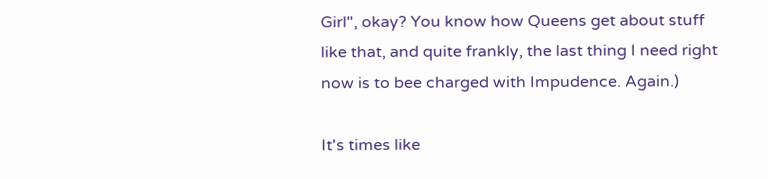Girl", okay? You know how Queens get about stuff like that, and quite frankly, the last thing I need right now is to bee charged with Impudence. Again.)

It's times like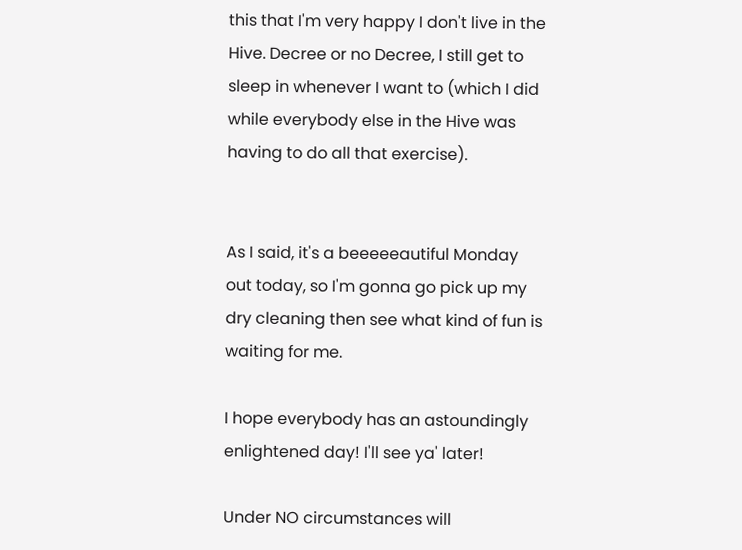this that I'm very happy I don't live in the Hive. Decree or no Decree, I still get to sleep in whenever I want to (which I did while everybody else in the Hive was having to do all that exercise).


As I said, it's a beeeeeautiful Monday out today, so I'm gonna go pick up my dry cleaning then see what kind of fun is waiting for me.

I hope everybody has an astoundingly enlightened day! I'll see ya' later!

Under NO circumstances will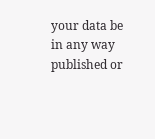your data be in any way published or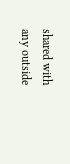shared with any outside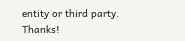entity or third party. Thanks!